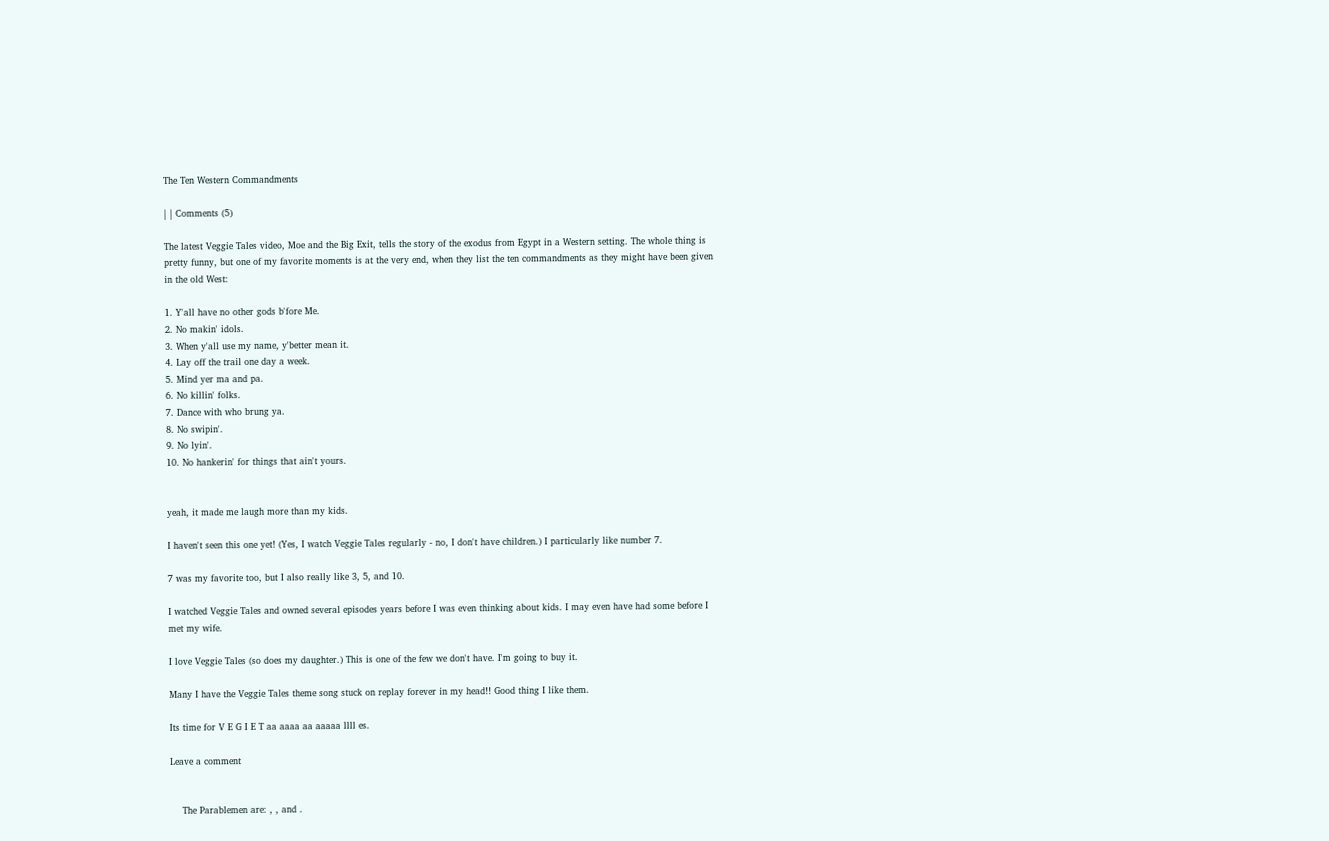The Ten Western Commandments

| | Comments (5)

The latest Veggie Tales video, Moe and the Big Exit, tells the story of the exodus from Egypt in a Western setting. The whole thing is pretty funny, but one of my favorite moments is at the very end, when they list the ten commandments as they might have been given in the old West:

1. Y'all have no other gods b'fore Me.
2. No makin' idols.
3. When y'all use my name, y'better mean it.
4. Lay off the trail one day a week.
5. Mind yer ma and pa.
6. No killin' folks.
7. Dance with who brung ya.
8. No swipin'.
9. No lyin'.
10. No hankerin' for things that ain't yours.


yeah, it made me laugh more than my kids.

I haven't seen this one yet! (Yes, I watch Veggie Tales regularly - no, I don't have children.) I particularly like number 7.

7 was my favorite too, but I also really like 3, 5, and 10.

I watched Veggie Tales and owned several episodes years before I was even thinking about kids. I may even have had some before I met my wife.

I love Veggie Tales (so does my daughter.) This is one of the few we don't have. I'm going to buy it.

Many I have the Veggie Tales theme song stuck on replay forever in my head!! Good thing I like them.

Its time for V E G I E T aa aaaa aa aaaaa llll es.

Leave a comment


    The Parablemen are: , , and .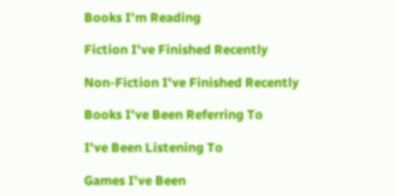Books I'm Reading

Fiction I've Finished Recently

Non-Fiction I've Finished Recently

Books I've Been Referring To

I've Been Listening To

Games I've Been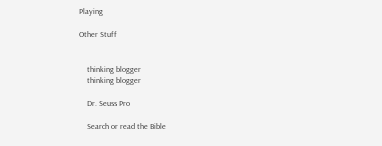Playing

Other Stuff


    thinking blogger
    thinking blogger

    Dr. Seuss Pro

    Search or read the Bible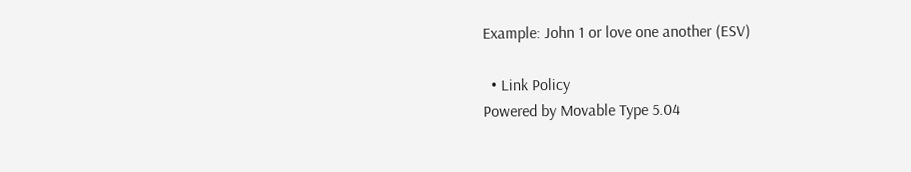Example: John 1 or love one another (ESV)

  • Link Policy
Powered by Movable Type 5.04